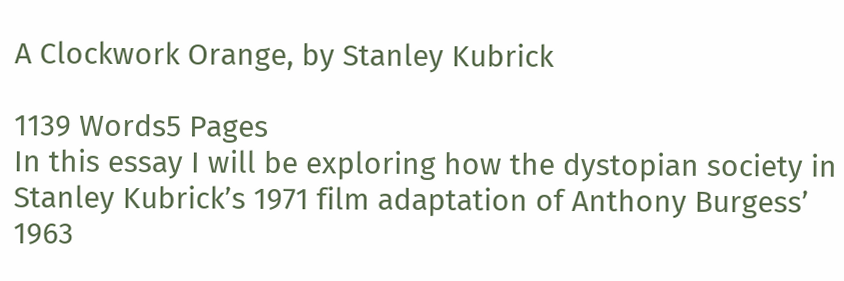A Clockwork Orange, by Stanley Kubrick

1139 Words5 Pages
In this essay I will be exploring how the dystopian society in Stanley Kubrick’s 1971 film adaptation of Anthony Burgess’ 1963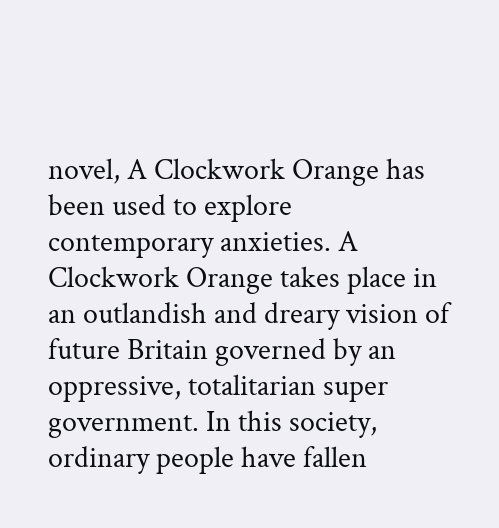novel, A Clockwork Orange has been used to explore contemporary anxieties. A Clockwork Orange takes place in an outlandish and dreary vision of future Britain governed by an oppressive, totalitarian super government. In this society, ordinary people have fallen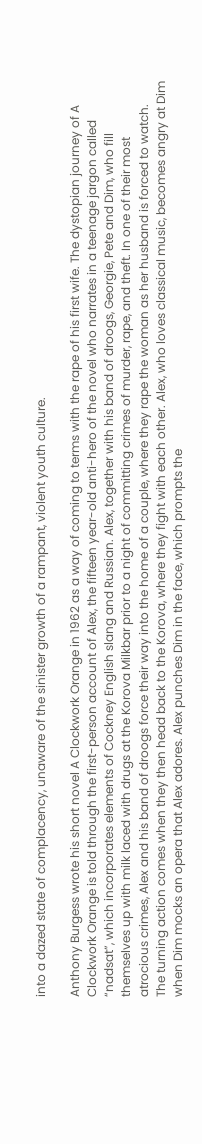into a dazed state of complacency, unaware of the sinister growth of a rampant, violent youth culture.

Anthony Burgess wrote his short novel A Clockwork Orange in 1962 as a way of coming to terms with the rape of his first wife. The dystopian journey of A Clockwork Orange is told through the first-person account of Alex, the fifteen year-old anti-hero of the novel who narrates in a teenage jargon called “nadsat”, which incorporates elements of Cockney English slang and Russian. Alex, together with his band of droogs, Georgie, Pete and Dim, who fill themselves up with milk laced with drugs at the Korova Milkbar prior to a night of committing crimes of murder, rape, and theft. In one of their most atrocious crimes, Alex and his band of droogs force their way into the home of a couple, where they rape the woman as her husband is forced to watch. The turning action comes when they then head back to the Korova, where they fight with each other. Alex, who loves classical music, becomes angry at Dim when Dim mocks an opera that Alex adores. Alex punches Dim in the face, which prompts the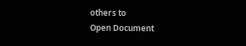others to
Open Document